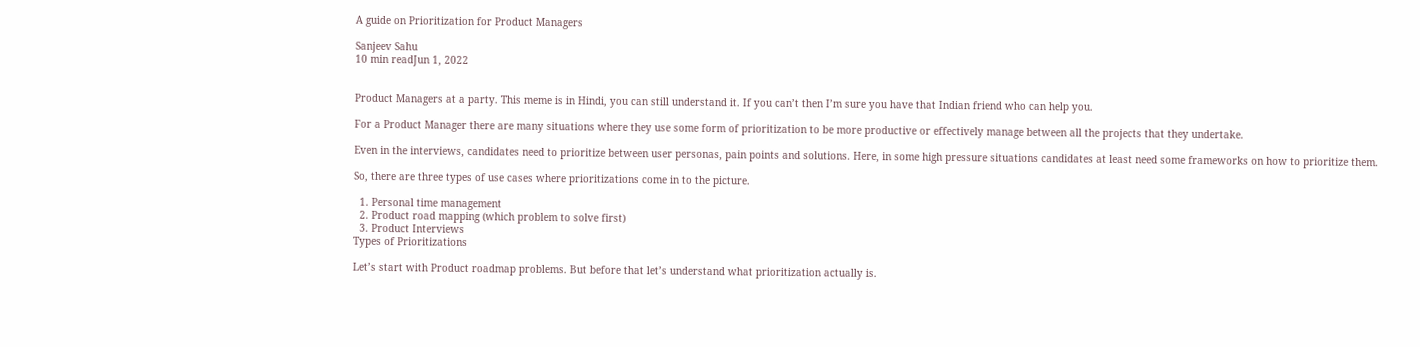A guide on Prioritization for Product Managers

Sanjeev Sahu
10 min readJun 1, 2022


Product Managers at a party. This meme is in Hindi, you can still understand it. If you can’t then I’m sure you have that Indian friend who can help you.

For a Product Manager there are many situations where they use some form of prioritization to be more productive or effectively manage between all the projects that they undertake.

Even in the interviews, candidates need to prioritize between user personas, pain points and solutions. Here, in some high pressure situations candidates at least need some frameworks on how to prioritize them.

So, there are three types of use cases where prioritizations come in to the picture.

  1. Personal time management
  2. Product road mapping (which problem to solve first)
  3. Product Interviews
Types of Prioritizations

Let’s start with Product roadmap problems. But before that let’s understand what prioritization actually is.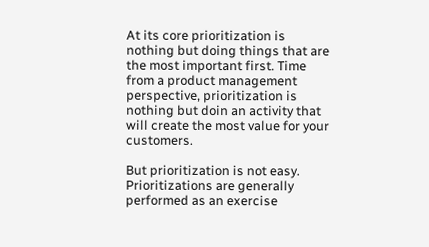At its core prioritization is nothing but doing things that are the most important first. Time from a product management perspective, prioritization is nothing but doin an activity that will create the most value for your customers.

But prioritization is not easy. Prioritizations are generally performed as an exercise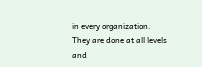in every organization. They are done at all levels and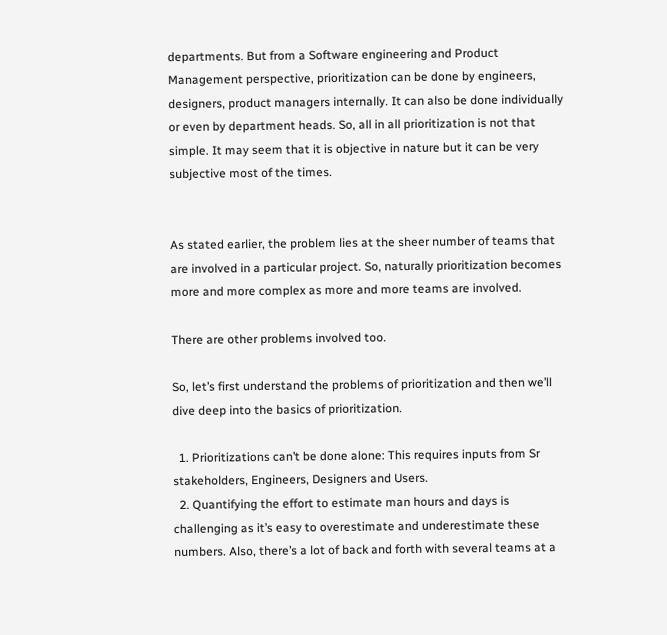departments. But from a Software engineering and Product Management perspective, prioritization can be done by engineers, designers, product managers internally. It can also be done individually or even by department heads. So, all in all prioritization is not that simple. It may seem that it is objective in nature but it can be very subjective most of the times.


As stated earlier, the problem lies at the sheer number of teams that are involved in a particular project. So, naturally prioritization becomes more and more complex as more and more teams are involved.

There are other problems involved too.

So, let’s first understand the problems of prioritization and then we’ll dive deep into the basics of prioritization.

  1. Prioritizations can’t be done alone: This requires inputs from Sr stakeholders, Engineers, Designers and Users.
  2. Quantifying the effort to estimate man hours and days is challenging as it’s easy to overestimate and underestimate these numbers. Also, there’s a lot of back and forth with several teams at a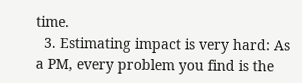time.
  3. Estimating impact is very hard: As a PM, every problem you find is the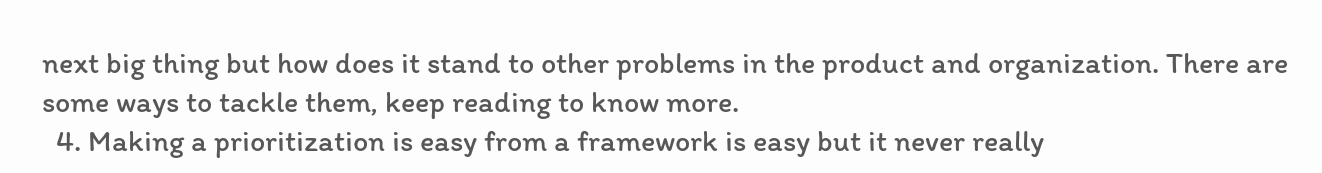next big thing but how does it stand to other problems in the product and organization. There are some ways to tackle them, keep reading to know more.
  4. Making a prioritization is easy from a framework is easy but it never really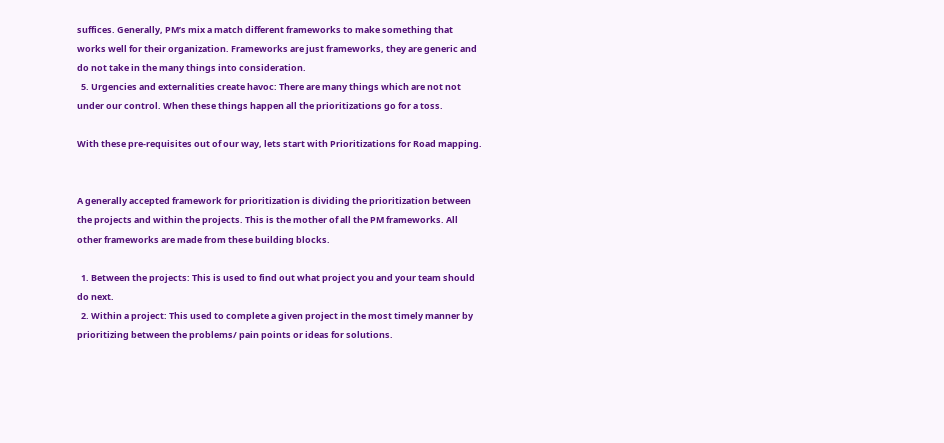suffices. Generally, PM’s mix a match different frameworks to make something that works well for their organization. Frameworks are just frameworks, they are generic and do not take in the many things into consideration.
  5. Urgencies and externalities create havoc: There are many things which are not not under our control. When these things happen all the prioritizations go for a toss.

With these pre-requisites out of our way, lets start with Prioritizations for Road mapping.


A generally accepted framework for prioritization is dividing the prioritization between the projects and within the projects. This is the mother of all the PM frameworks. All other frameworks are made from these building blocks.

  1. Between the projects: This is used to find out what project you and your team should do next.
  2. Within a project: This used to complete a given project in the most timely manner by prioritizing between the problems/ pain points or ideas for solutions.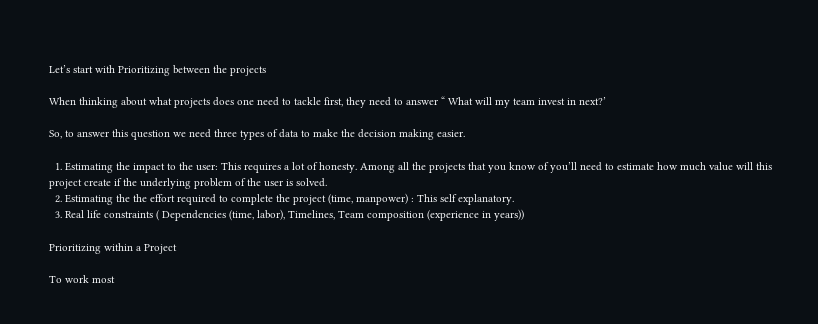Let’s start with Prioritizing between the projects

When thinking about what projects does one need to tackle first, they need to answer “ What will my team invest in next?’

So, to answer this question we need three types of data to make the decision making easier.

  1. Estimating the impact to the user: This requires a lot of honesty. Among all the projects that you know of you’ll need to estimate how much value will this project create if the underlying problem of the user is solved.
  2. Estimating the the effort required to complete the project (time, manpower) : This self explanatory.
  3. Real life constraints ( Dependencies (time, labor), Timelines, Team composition (experience in years))

Prioritizing within a Project

To work most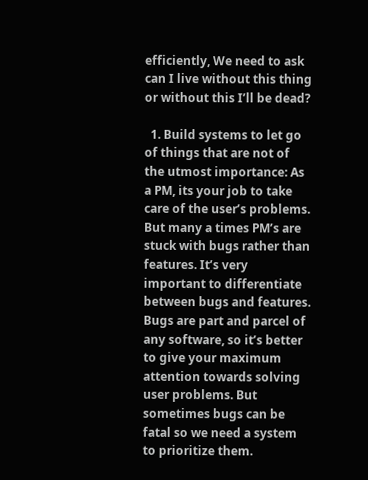efficiently, We need to ask can I live without this thing or without this I’ll be dead?

  1. Build systems to let go of things that are not of the utmost importance: As a PM, its your job to take care of the user’s problems. But many a times PM’s are stuck with bugs rather than features. It’s very important to differentiate between bugs and features. Bugs are part and parcel of any software, so it’s better to give your maximum attention towards solving user problems. But sometimes bugs can be fatal so we need a system to prioritize them.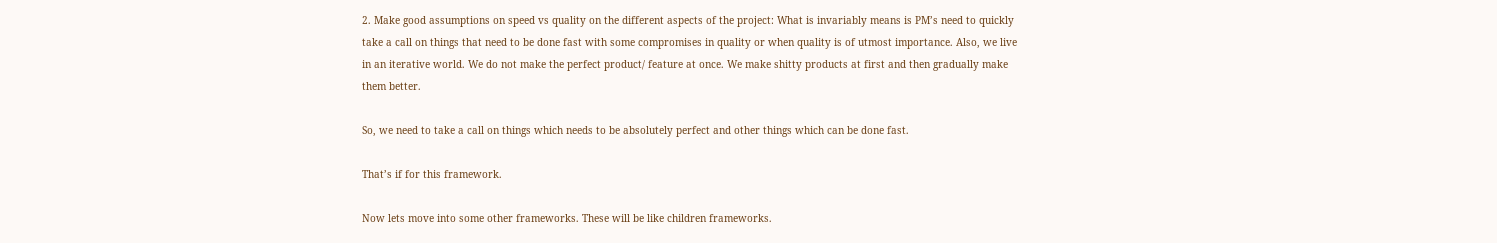2. Make good assumptions on speed vs quality on the different aspects of the project: What is invariably means is PM’s need to quickly take a call on things that need to be done fast with some compromises in quality or when quality is of utmost importance. Also, we live in an iterative world. We do not make the perfect product/ feature at once. We make shitty products at first and then gradually make them better.

So, we need to take a call on things which needs to be absolutely perfect and other things which can be done fast.

That’s if for this framework.

Now lets move into some other frameworks. These will be like children frameworks.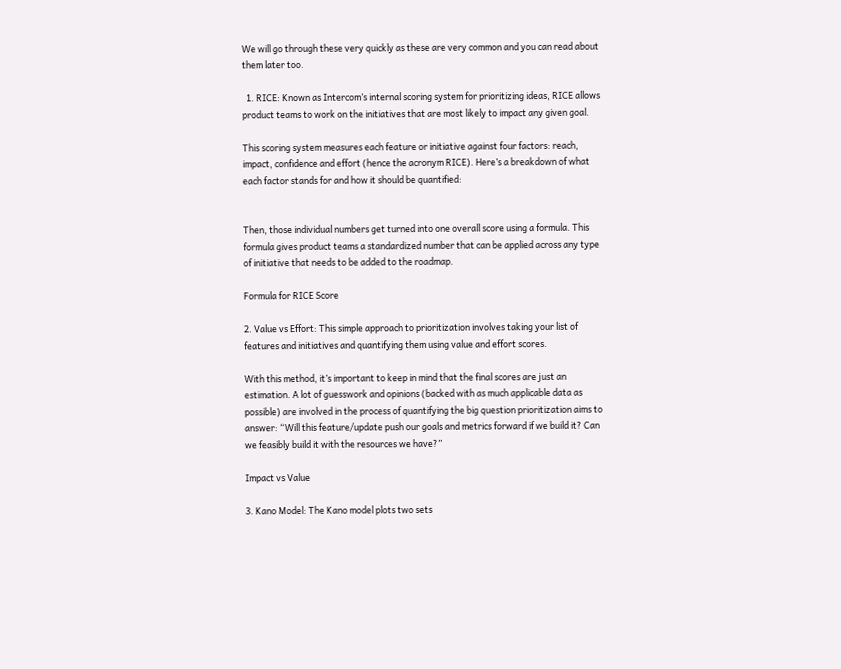We will go through these very quickly as these are very common and you can read about them later too.

  1. RICE: Known as Intercom’s internal scoring system for prioritizing ideas, RICE allows product teams to work on the initiatives that are most likely to impact any given goal.

This scoring system measures each feature or initiative against four factors: reach, impact, confidence and effort (hence the acronym RICE). Here’s a breakdown of what each factor stands for and how it should be quantified:


Then, those individual numbers get turned into one overall score using a formula. This formula gives product teams a standardized number that can be applied across any type of initiative that needs to be added to the roadmap.

Formula for RICE Score

2. Value vs Effort: This simple approach to prioritization involves taking your list of features and initiatives and quantifying them using value and effort scores.

With this method, it’s important to keep in mind that the final scores are just an estimation. A lot of guesswork and opinions (backed with as much applicable data as possible) are involved in the process of quantifying the big question prioritization aims to answer: “Will this feature/update push our goals and metrics forward if we build it? Can we feasibly build it with the resources we have?”

Impact vs Value

3. Kano Model: The Kano model plots two sets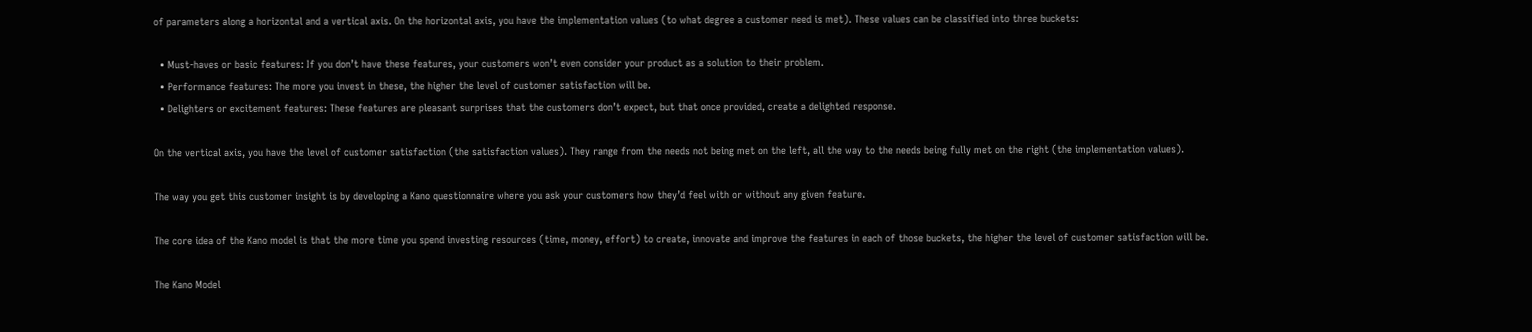of parameters along a horizontal and a vertical axis. On the horizontal axis, you have the implementation values (to what degree a customer need is met). These values can be classified into three buckets:

  • Must-haves or basic features: If you don’t have these features, your customers won’t even consider your product as a solution to their problem.
  • Performance features: The more you invest in these, the higher the level of customer satisfaction will be.
  • Delighters or excitement features: These features are pleasant surprises that the customers don’t expect, but that once provided, create a delighted response.

On the vertical axis, you have the level of customer satisfaction (the satisfaction values). They range from the needs not being met on the left, all the way to the needs being fully met on the right (the implementation values).

The way you get this customer insight is by developing a Kano questionnaire where you ask your customers how they’d feel with or without any given feature.

The core idea of the Kano model is that the more time you spend investing resources (time, money, effort) to create, innovate and improve the features in each of those buckets, the higher the level of customer satisfaction will be.

The Kano Model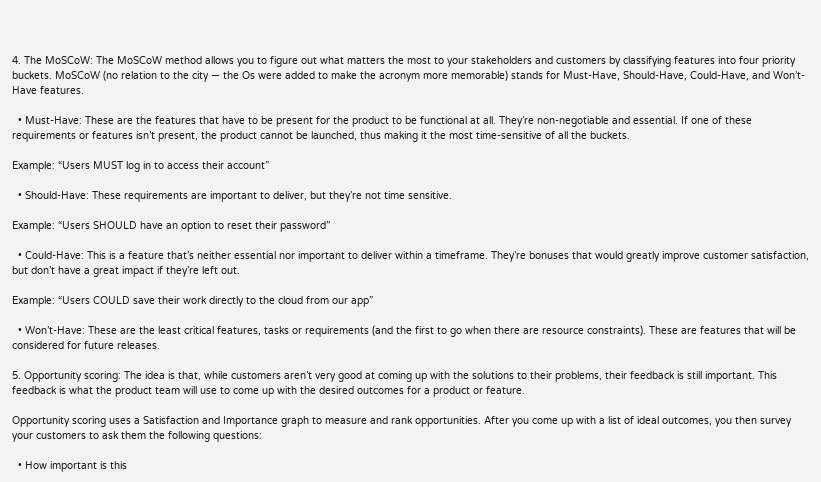4. The MoSCoW: The MoSCoW method allows you to figure out what matters the most to your stakeholders and customers by classifying features into four priority buckets. MoSCoW (no relation to the city — the Os were added to make the acronym more memorable) stands for Must-Have, Should-Have, Could-Have, and Won’t-Have features.

  • Must-Have: These are the features that have to be present for the product to be functional at all. They’re non-negotiable and essential. If one of these requirements or features isn’t present, the product cannot be launched, thus making it the most time-sensitive of all the buckets.

Example: “Users MUST log in to access their account”

  • Should-Have: These requirements are important to deliver, but they’re not time sensitive.

Example: “Users SHOULD have an option to reset their password”

  • Could-Have: This is a feature that’s neither essential nor important to deliver within a timeframe. They’re bonuses that would greatly improve customer satisfaction, but don’t have a great impact if they’re left out.

Example: “Users COULD save their work directly to the cloud from our app”

  • Won’t-Have: These are the least critical features, tasks or requirements (and the first to go when there are resource constraints). These are features that will be considered for future releases.

5. Opportunity scoring: The idea is that, while customers aren’t very good at coming up with the solutions to their problems, their feedback is still important. This feedback is what the product team will use to come up with the desired outcomes for a product or feature.

Opportunity scoring uses a Satisfaction and Importance graph to measure and rank opportunities. After you come up with a list of ideal outcomes, you then survey your customers to ask them the following questions:

  • How important is this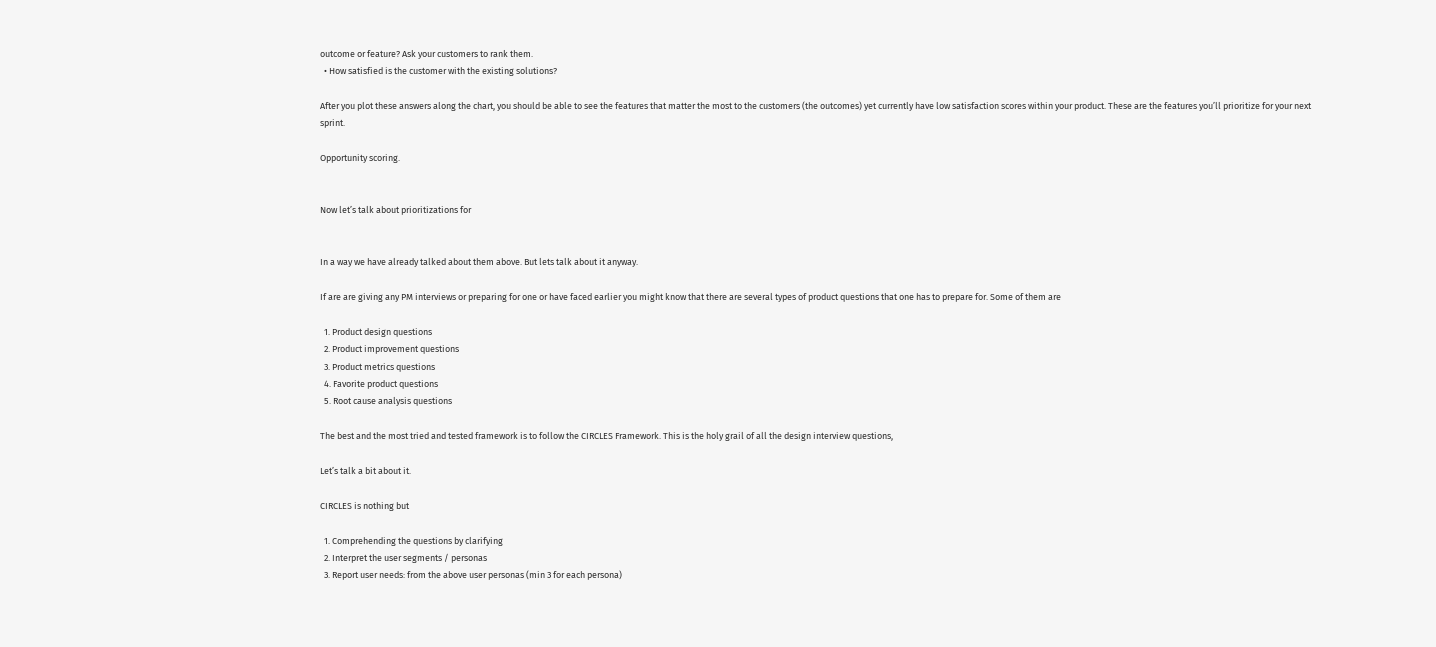outcome or feature? Ask your customers to rank them.
  • How satisfied is the customer with the existing solutions?

After you plot these answers along the chart, you should be able to see the features that matter the most to the customers (the outcomes) yet currently have low satisfaction scores within your product. These are the features you’ll prioritize for your next sprint.

Opportunity scoring.


Now let’s talk about prioritizations for


In a way we have already talked about them above. But lets talk about it anyway.

If are are giving any PM interviews or preparing for one or have faced earlier you might know that there are several types of product questions that one has to prepare for. Some of them are

  1. Product design questions
  2. Product improvement questions
  3. Product metrics questions
  4. Favorite product questions
  5. Root cause analysis questions

The best and the most tried and tested framework is to follow the CIRCLES Framework. This is the holy grail of all the design interview questions,

Let’s talk a bit about it.

CIRCLES is nothing but

  1. Comprehending the questions by clarifying
  2. Interpret the user segments / personas
  3. Report user needs: from the above user personas (min 3 for each persona)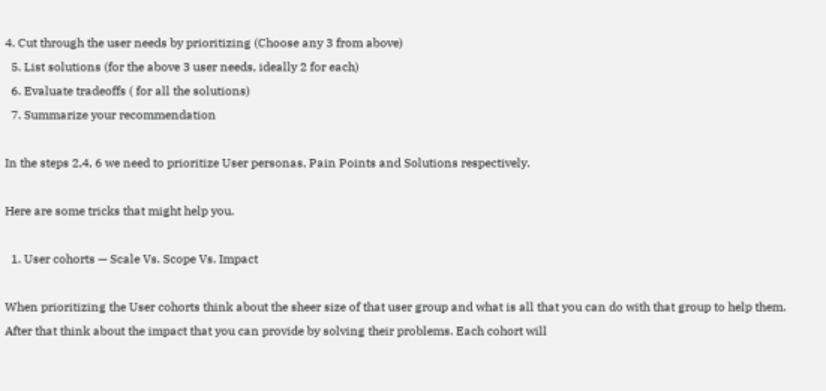4. Cut through the user needs by prioritizing (Choose any 3 from above)
  5. List solutions (for the above 3 user needs, ideally 2 for each)
  6. Evaluate tradeoffs ( for all the solutions)
  7. Summarize your recommendation

In the steps 2,4, 6 we need to prioritize User personas, Pain Points and Solutions respectively.

Here are some tricks that might help you.

  1. User cohorts — Scale Vs. Scope Vs. Impact

When prioritizing the User cohorts think about the sheer size of that user group and what is all that you can do with that group to help them. After that think about the impact that you can provide by solving their problems. Each cohort will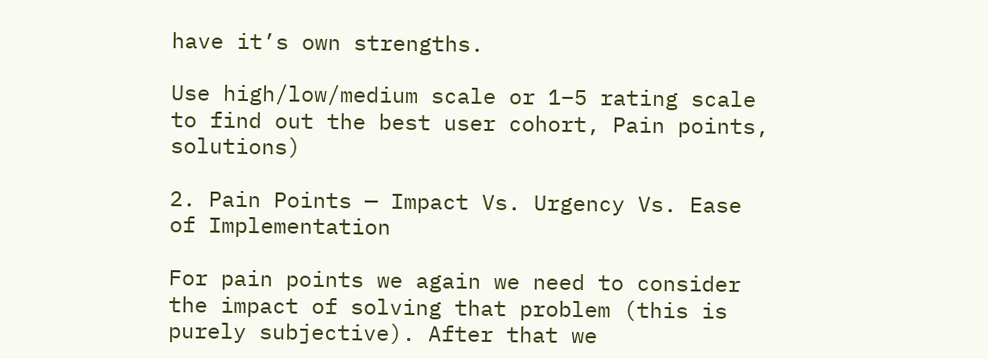have it’s own strengths.

Use high/low/medium scale or 1–5 rating scale to find out the best user cohort, Pain points, solutions)

2. Pain Points — Impact Vs. Urgency Vs. Ease of Implementation

For pain points we again we need to consider the impact of solving that problem (this is purely subjective). After that we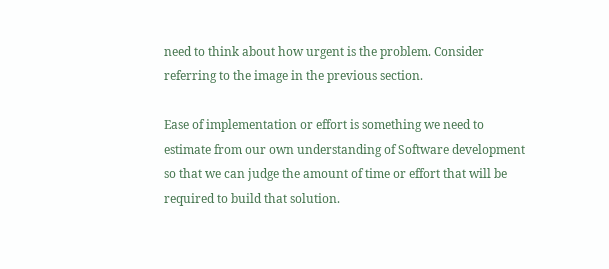need to think about how urgent is the problem. Consider referring to the image in the previous section.

Ease of implementation or effort is something we need to estimate from our own understanding of Software development so that we can judge the amount of time or effort that will be required to build that solution.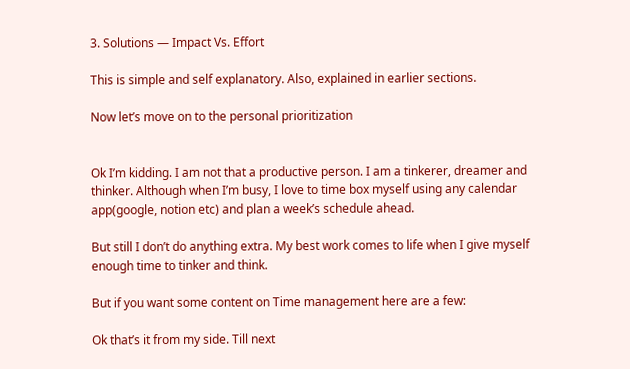3. Solutions — Impact Vs. Effort

This is simple and self explanatory. Also, explained in earlier sections.

Now let’s move on to the personal prioritization


Ok I’m kidding. I am not that a productive person. I am a tinkerer, dreamer and thinker. Although when I’m busy, I love to time box myself using any calendar app(google, notion etc) and plan a week’s schedule ahead.

But still I don’t do anything extra. My best work comes to life when I give myself enough time to tinker and think.

But if you want some content on Time management here are a few:

Ok that’s it from my side. Till next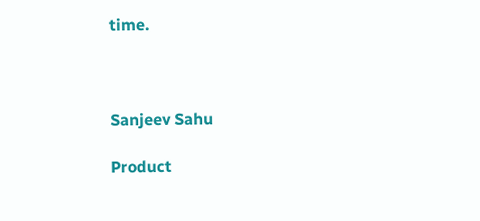time.



Sanjeev Sahu

Product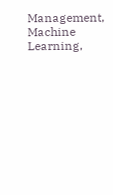Management, Machine Learning,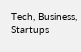Tech, Business, Startups